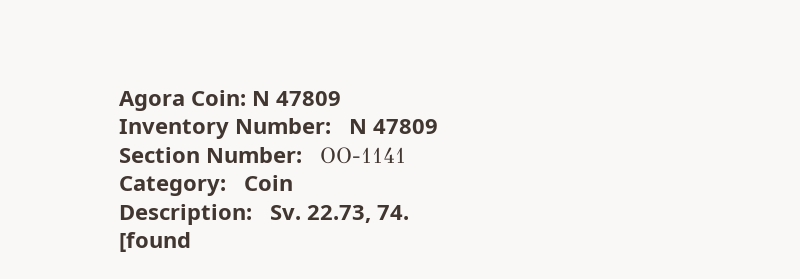Agora Coin: N 47809
Inventory Number:   N 47809
Section Number:   ΟΟ-1141
Category:   Coin
Description:   Sv. 22.73, 74.
[found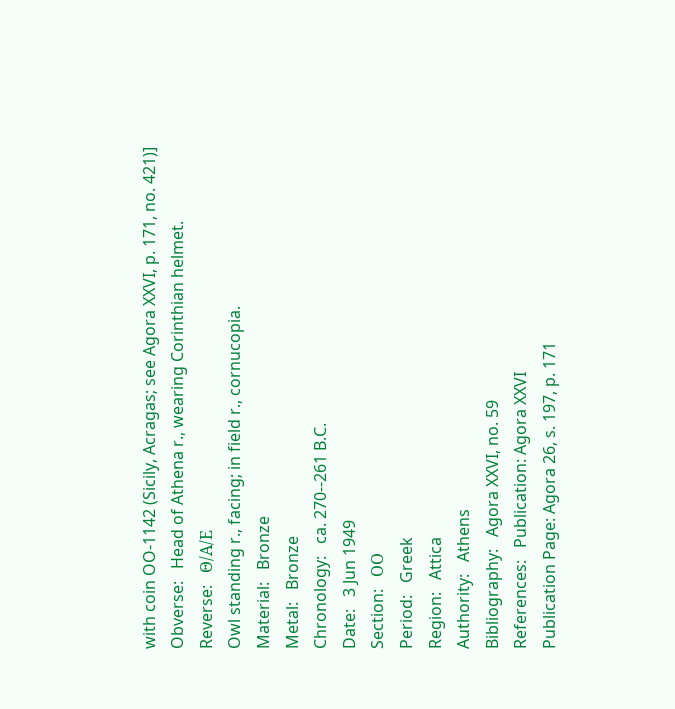with coin OO-1142 (Sicily, Acragas; see Agora XXVI, p. 171, no. 421)]
Obverse:   Head of Athena r., wearing Corinthian helmet.
Reverse:   Θ/Α/Ε
Owl standing r., facing; in field r., cornucopia.
Material:   Bronze
Metal:   Bronze
Chronology:   ca. 270--261 B.C.
Date:   3 Jun 1949
Section:   ΟΟ
Period:   Greek
Region:   Attica
Authority:   Athens
Bibliography:   Agora XXVI, no. 59
References:   Publication: Agora XXVI
Publication Page: Agora 26, s. 197, p. 171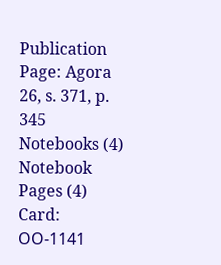Publication Page: Agora 26, s. 371, p. 345
Notebooks (4)
Notebook Pages (4)
Card: ΟΟ-1141